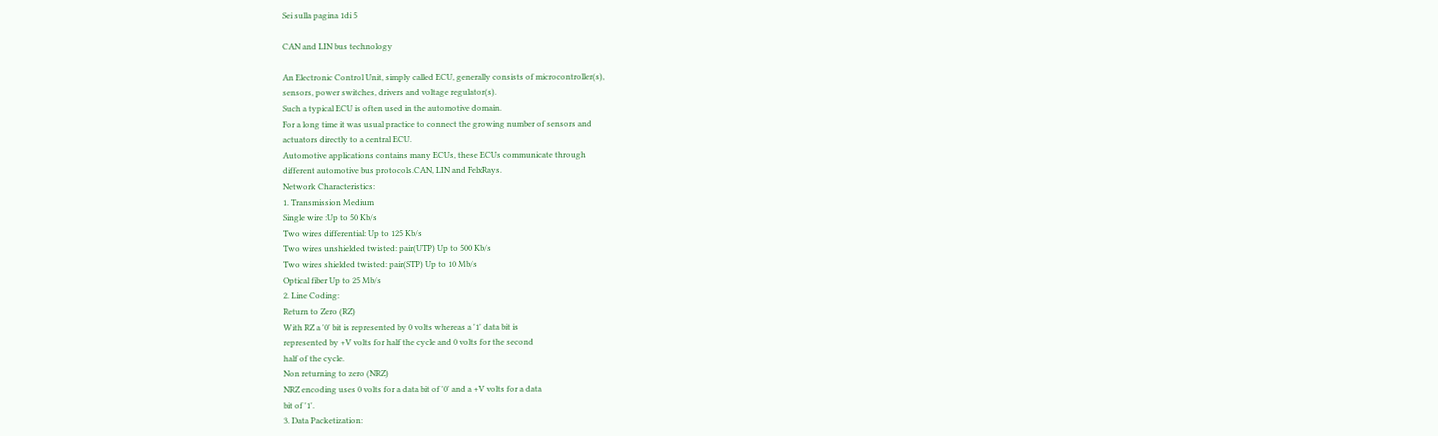Sei sulla pagina 1di 5

CAN and LIN bus technology

An Electronic Control Unit, simply called ECU, generally consists of microcontroller(s),
sensors, power switches, drivers and voltage regulator(s).
Such a typical ECU is often used in the automotive domain.
For a long time it was usual practice to connect the growing number of sensors and
actuators directly to a central ECU.
Automotive applications contains many ECUs, these ECUs communicate through
different automotive bus protocols.CAN, LIN and FelxRays.
Network Characteristics:
1. Transmission Medium
Single wire :Up to 50 Kb/s
Two wires differential: Up to 125 Kb/s
Two wires unshielded twisted: pair(UTP) Up to 500 Kb/s
Two wires shielded twisted: pair(STP) Up to 10 Mb/s
Optical fiber Up to 25 Mb/s
2. Line Coding:
Return to Zero (RZ)
With RZ a '0' bit is represented by 0 volts whereas a '1' data bit is
represented by +V volts for half the cycle and 0 volts for the second
half of the cycle.
Non returning to zero (NRZ)
NRZ encoding uses 0 volts for a data bit of '0' and a +V volts for a data
bit of '1'.
3. Data Packetization: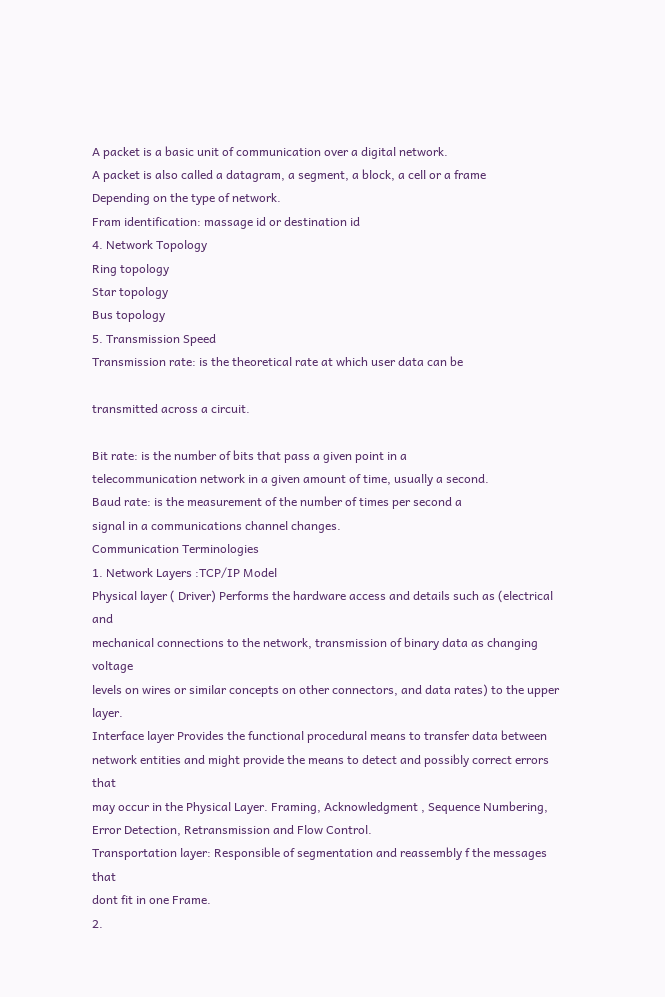A packet is a basic unit of communication over a digital network.
A packet is also called a datagram, a segment, a block, a cell or a frame
Depending on the type of network.
Fram identification: massage id or destination id
4. Network Topology
Ring topology
Star topology
Bus topology
5. Transmission Speed
Transmission rate: is the theoretical rate at which user data can be

transmitted across a circuit.

Bit rate: is the number of bits that pass a given point in a
telecommunication network in a given amount of time, usually a second.
Baud rate: is the measurement of the number of times per second a
signal in a communications channel changes.
Communication Terminologies
1. Network Layers :TCP/IP Model
Physical layer ( Driver) Performs the hardware access and details such as (electrical and
mechanical connections to the network, transmission of binary data as changing voltage
levels on wires or similar concepts on other connectors, and data rates) to the upper layer.
Interface layer Provides the functional procedural means to transfer data between
network entities and might provide the means to detect and possibly correct errors that
may occur in the Physical Layer. Framing, Acknowledgment , Sequence Numbering,
Error Detection, Retransmission and Flow Control.
Transportation layer: Responsible of segmentation and reassembly f the messages that
dont fit in one Frame.
2.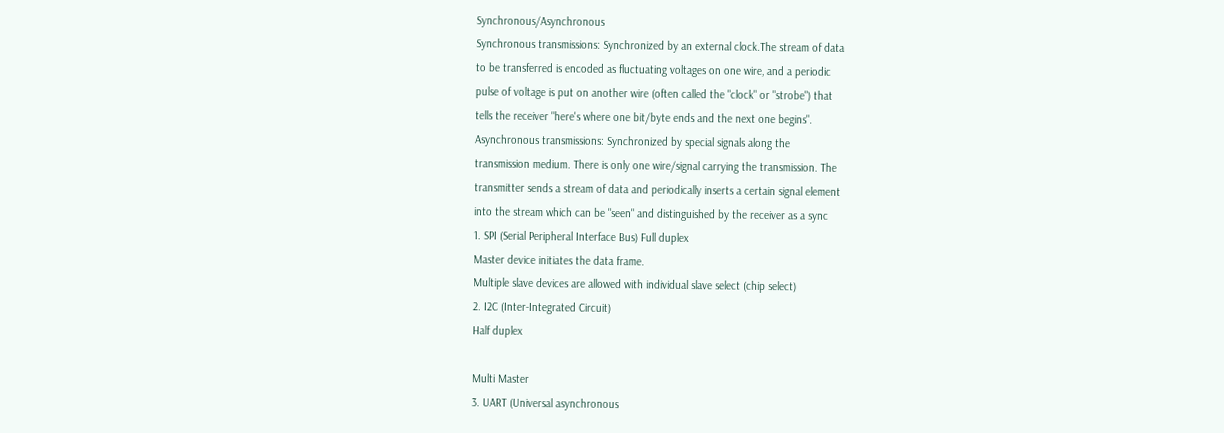Synchronous/Asynchronous
Synchronous transmissions: Synchronized by an external clock.The stream of data
to be transferred is encoded as fluctuating voltages on one wire, and a periodic
pulse of voltage is put on another wire (often called the "clock" or "strobe") that
tells the receiver "here's where one bit/byte ends and the next one begins".
Asynchronous transmissions: Synchronized by special signals along the
transmission medium. There is only one wire/signal carrying the transmission. The
transmitter sends a stream of data and periodically inserts a certain signal element
into the stream which can be "seen" and distinguished by the receiver as a sync
1. SPI (Serial Peripheral Interface Bus) Full duplex
Master device initiates the data frame.
Multiple slave devices are allowed with individual slave select (chip select)
2. I2C (Inter-Integrated Circuit)
Half duplex

Multi Master
3. UART (Universal asynchronous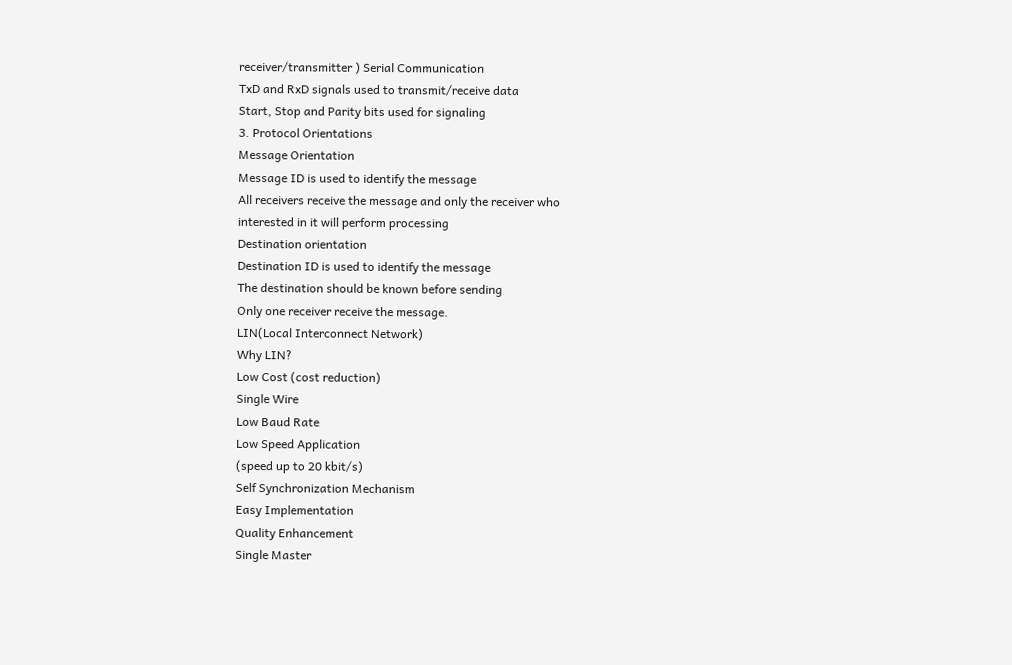receiver/transmitter ) Serial Communication
TxD and RxD signals used to transmit/receive data
Start, Stop and Parity bits used for signaling
3. Protocol Orientations
Message Orientation
Message ID is used to identify the message
All receivers receive the message and only the receiver who
interested in it will perform processing
Destination orientation
Destination ID is used to identify the message
The destination should be known before sending
Only one receiver receive the message.
LIN(Local Interconnect Network)
Why LIN?
Low Cost (cost reduction)
Single Wire
Low Baud Rate
Low Speed Application
(speed up to 20 kbit/s)
Self Synchronization Mechanism
Easy Implementation
Quality Enhancement
Single Master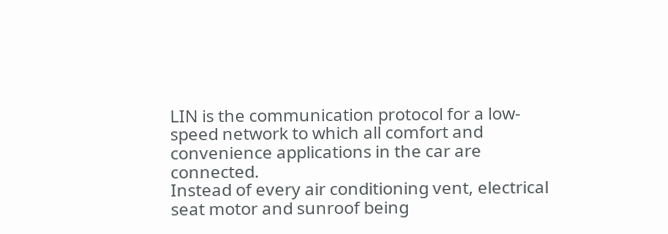LIN is the communication protocol for a low-speed network to which all comfort and
convenience applications in the car are connected.
Instead of every air conditioning vent, electrical seat motor and sunroof being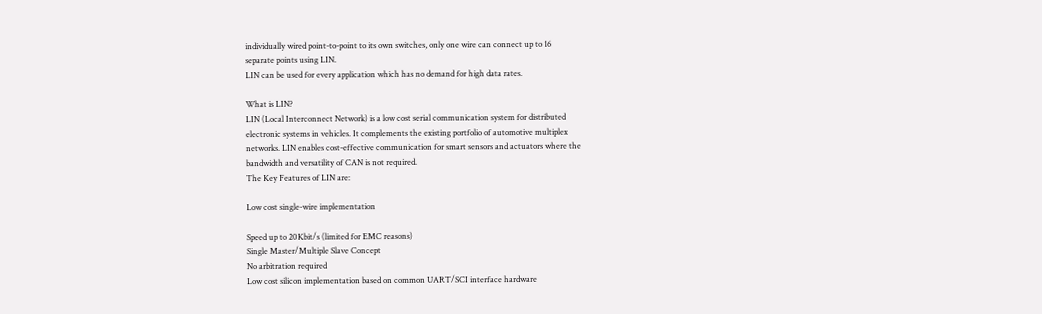individually wired point-to-point to its own switches, only one wire can connect up to 16
separate points using LIN.
LIN can be used for every application which has no demand for high data rates.

What is LIN?
LIN (Local Interconnect Network) is a low cost serial communication system for distributed
electronic systems in vehicles. It complements the existing portfolio of automotive multiplex
networks. LIN enables cost-effective communication for smart sensors and actuators where the
bandwidth and versatility of CAN is not required.
The Key Features of LIN are:

Low cost single-wire implementation

Speed up to 20Kbit/s (limited for EMC reasons)
Single Master/Multiple Slave Concept
No arbitration required
Low cost silicon implementation based on common UART/SCI interface hardware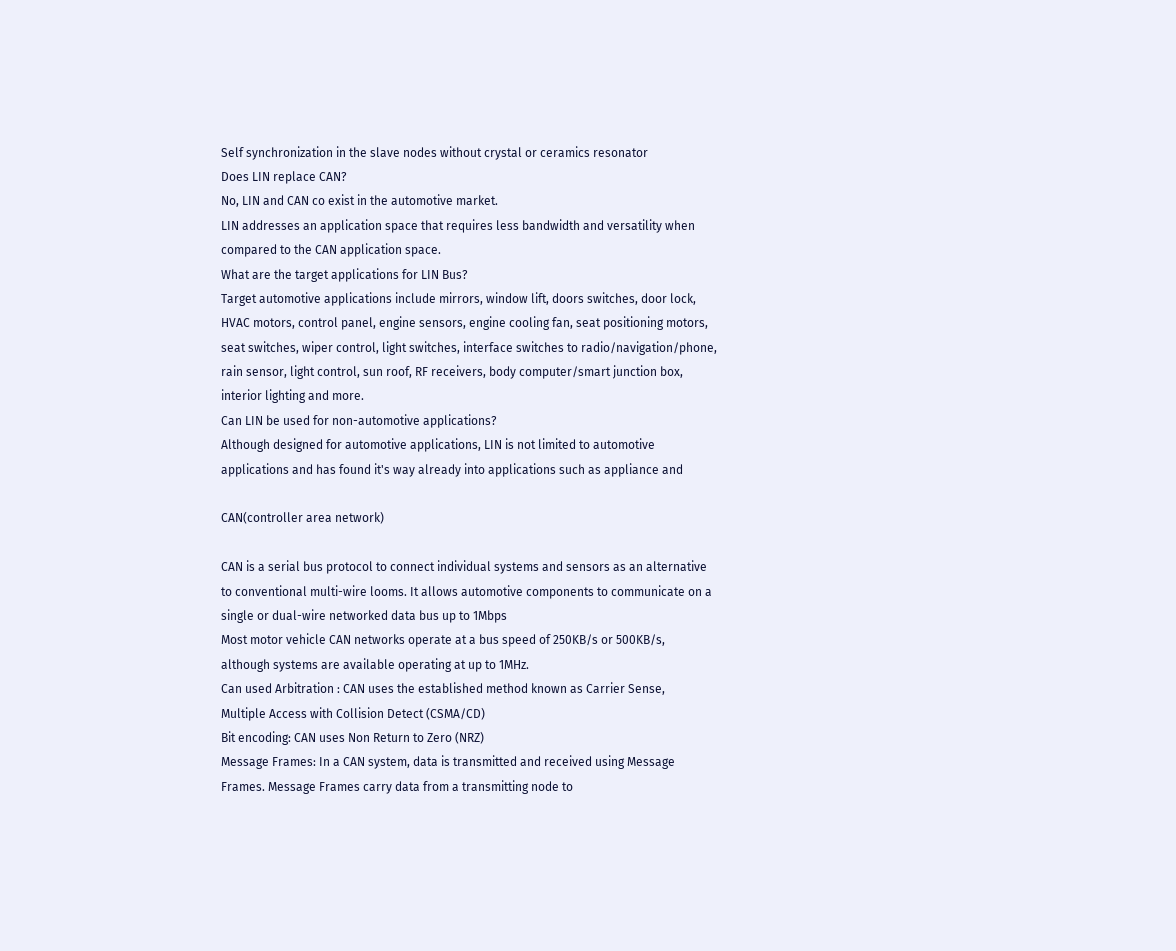Self synchronization in the slave nodes without crystal or ceramics resonator
Does LIN replace CAN?
No, LIN and CAN co exist in the automotive market.
LIN addresses an application space that requires less bandwidth and versatility when
compared to the CAN application space.
What are the target applications for LIN Bus?
Target automotive applications include mirrors, window lift, doors switches, door lock,
HVAC motors, control panel, engine sensors, engine cooling fan, seat positioning motors,
seat switches, wiper control, light switches, interface switches to radio/navigation/phone,
rain sensor, light control, sun roof, RF receivers, body computer/smart junction box,
interior lighting and more.
Can LIN be used for non-automotive applications?
Although designed for automotive applications, LIN is not limited to automotive
applications and has found it's way already into applications such as appliance and

CAN(controller area network)

CAN is a serial bus protocol to connect individual systems and sensors as an alternative
to conventional multi-wire looms. It allows automotive components to communicate on a
single or dual-wire networked data bus up to 1Mbps
Most motor vehicle CAN networks operate at a bus speed of 250KB/s or 500KB/s,
although systems are available operating at up to 1MHz.
Can used Arbitration : CAN uses the established method known as Carrier Sense,
Multiple Access with Collision Detect (CSMA/CD)
Bit encoding: CAN uses Non Return to Zero (NRZ)
Message Frames: In a CAN system, data is transmitted and received using Message
Frames. Message Frames carry data from a transmitting node to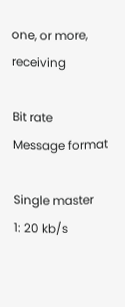one, or more, receiving

Bit rate
Message format

Single master
1: 20 kb/s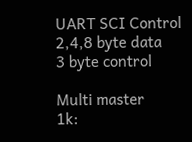UART SCI Control
2,4,8 byte data
3 byte control

Multi master
1k: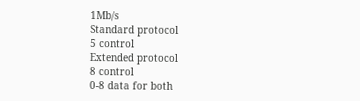1Mb/s
Standard protocol
5 control
Extended protocol
8 control
0-8 data for both